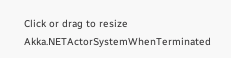Click or drag to resize
Akka.NETActorSystemWhenTerminated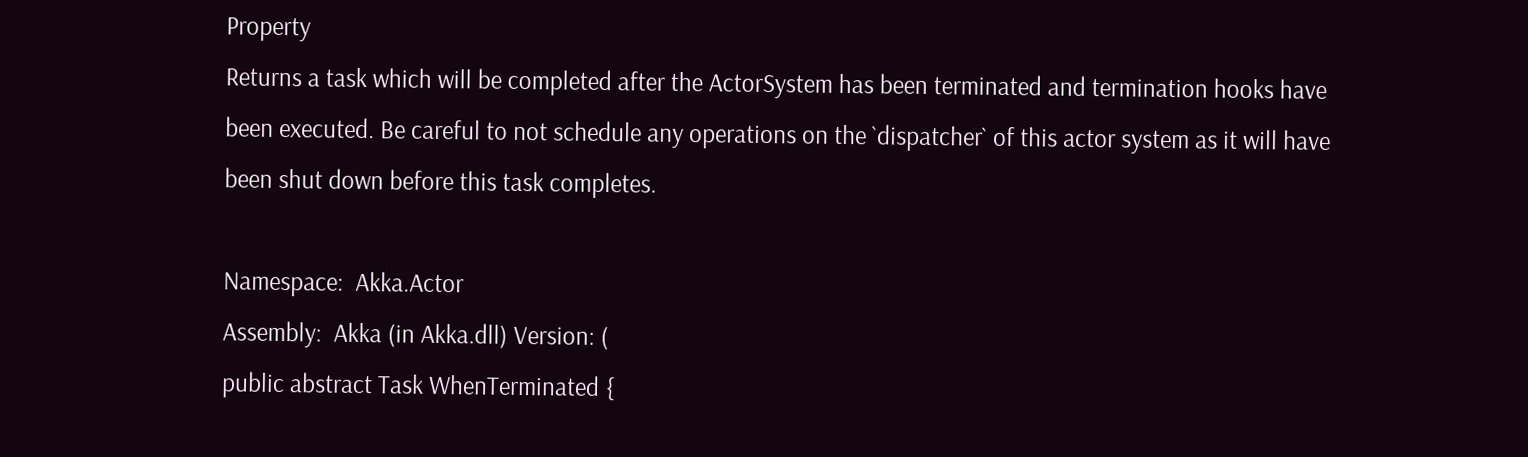Property
Returns a task which will be completed after the ActorSystem has been terminated and termination hooks have been executed. Be careful to not schedule any operations on the `dispatcher` of this actor system as it will have been shut down before this task completes.

Namespace:  Akka.Actor
Assembly:  Akka (in Akka.dll) Version: (
public abstract Task WhenTerminated {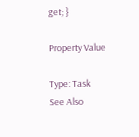get; }

Property Value

Type: Task
See Also